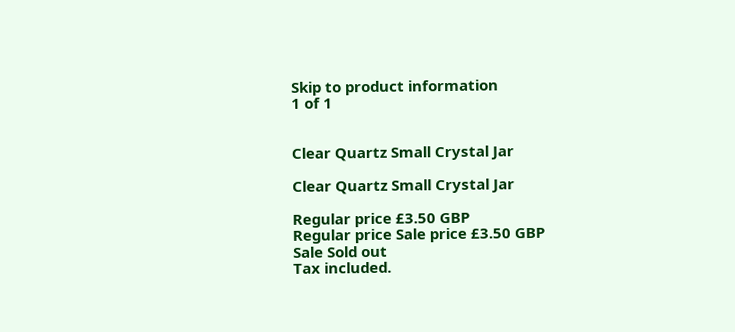Skip to product information
1 of 1


Clear Quartz Small Crystal Jar

Clear Quartz Small Crystal Jar

Regular price £3.50 GBP
Regular price Sale price £3.50 GBP
Sale Sold out
Tax included.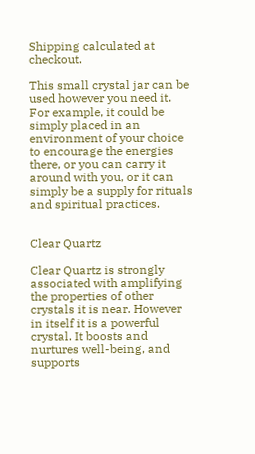Shipping calculated at checkout.

This small crystal jar can be used however you need it. For example, it could be simply placed in an environment of your choice to encourage the energies there, or you can carry it around with you, or it can simply be a supply for rituals and spiritual practices.


Clear Quartz

Clear Quartz is strongly associated with amplifying the properties of other crystals it is near. However in itself it is a powerful crystal. It boosts and nurtures well-being, and supports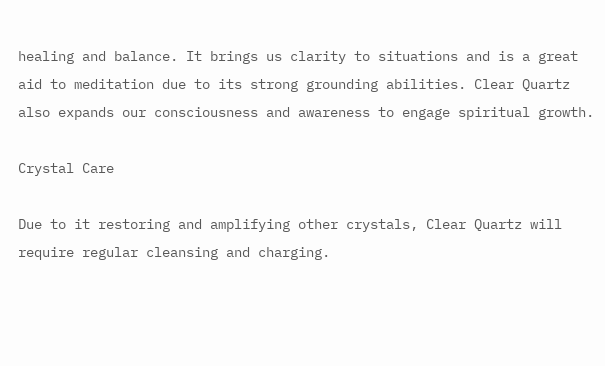healing and balance. It brings us clarity to situations and is a great aid to meditation due to its strong grounding abilities. Clear Quartz also expands our consciousness and awareness to engage spiritual growth.

Crystal Care

Due to it restoring and amplifying other crystals, Clear Quartz will require regular cleansing and charging.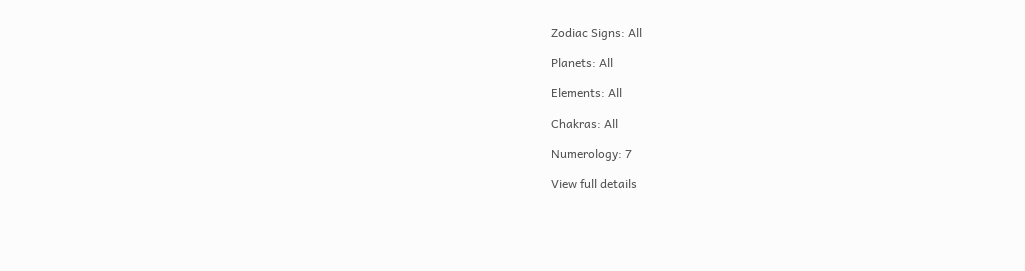Zodiac Signs: All

Planets: All

Elements: All

Chakras: All

Numerology: 7

View full details